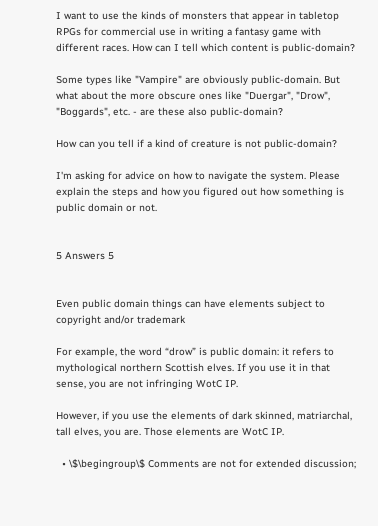I want to use the kinds of monsters that appear in tabletop RPGs for commercial use in writing a fantasy game with different races. How can I tell which content is public-domain?

Some types like "Vampire" are obviously public-domain. But what about the more obscure ones like "Duergar", "Drow", "Boggards", etc. - are these also public-domain?

How can you tell if a kind of creature is not public-domain?

I'm asking for advice on how to navigate the system. Please explain the steps and how you figured out how something is public domain or not.


5 Answers 5


Even public domain things can have elements subject to copyright and/or trademark

For example, the word “drow” is public domain: it refers to mythological northern Scottish elves. If you use it in that sense, you are not infringing WotC IP.

However, if you use the elements of dark skinned, matriarchal, tall elves, you are. Those elements are WotC IP.

  • \$\begingroup\$ Comments are not for extended discussion;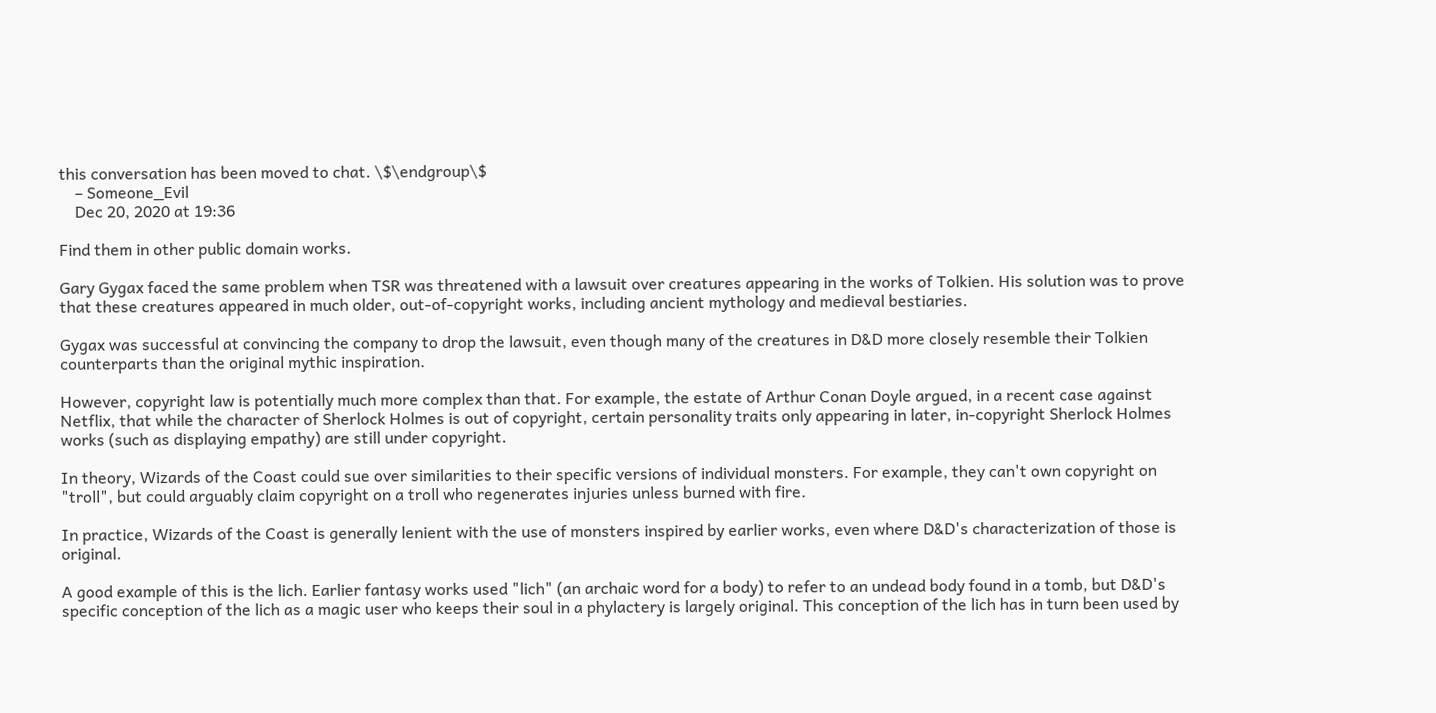this conversation has been moved to chat. \$\endgroup\$
    – Someone_Evil
    Dec 20, 2020 at 19:36

Find them in other public domain works.

Gary Gygax faced the same problem when TSR was threatened with a lawsuit over creatures appearing in the works of Tolkien. His solution was to prove that these creatures appeared in much older, out-of-copyright works, including ancient mythology and medieval bestiaries.

Gygax was successful at convincing the company to drop the lawsuit, even though many of the creatures in D&D more closely resemble their Tolkien counterparts than the original mythic inspiration.

However, copyright law is potentially much more complex than that. For example, the estate of Arthur Conan Doyle argued, in a recent case against Netflix, that while the character of Sherlock Holmes is out of copyright, certain personality traits only appearing in later, in-copyright Sherlock Holmes works (such as displaying empathy) are still under copyright.

In theory, Wizards of the Coast could sue over similarities to their specific versions of individual monsters. For example, they can't own copyright on "troll", but could arguably claim copyright on a troll who regenerates injuries unless burned with fire.

In practice, Wizards of the Coast is generally lenient with the use of monsters inspired by earlier works, even where D&D's characterization of those is original.

A good example of this is the lich. Earlier fantasy works used "lich" (an archaic word for a body) to refer to an undead body found in a tomb, but D&D's specific conception of the lich as a magic user who keeps their soul in a phylactery is largely original. This conception of the lich has in turn been used by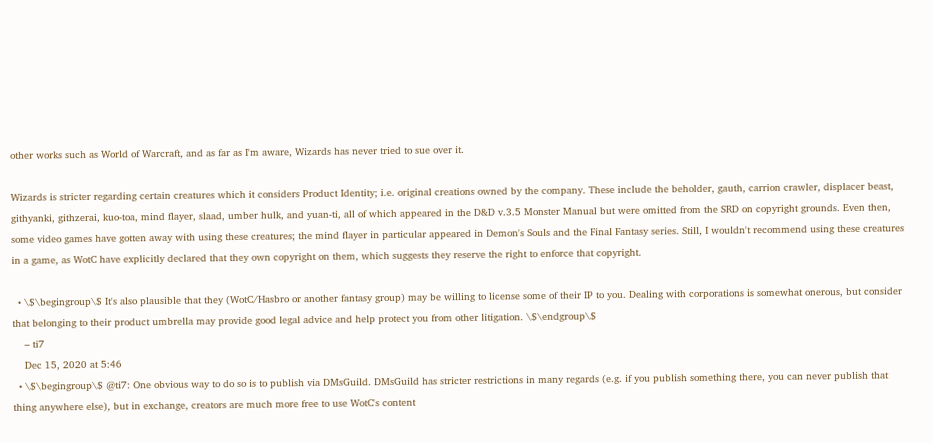other works such as World of Warcraft, and as far as I'm aware, Wizards has never tried to sue over it.

Wizards is stricter regarding certain creatures which it considers Product Identity; i.e. original creations owned by the company. These include the beholder, gauth, carrion crawler, displacer beast, githyanki, githzerai, kuo-toa, mind flayer, slaad, umber hulk, and yuan-ti, all of which appeared in the D&D v.3.5 Monster Manual but were omitted from the SRD on copyright grounds. Even then, some video games have gotten away with using these creatures; the mind flayer in particular appeared in Demon's Souls and the Final Fantasy series. Still, I wouldn't recommend using these creatures in a game, as WotC have explicitly declared that they own copyright on them, which suggests they reserve the right to enforce that copyright.

  • \$\begingroup\$ It's also plausible that they (WotC/Hasbro or another fantasy group) may be willing to license some of their IP to you. Dealing with corporations is somewhat onerous, but consider that belonging to their product umbrella may provide good legal advice and help protect you from other litigation. \$\endgroup\$
    – ti7
    Dec 15, 2020 at 5:46
  • \$\begingroup\$ @ti7: One obvious way to do so is to publish via DMsGuild. DMsGuild has stricter restrictions in many regards (e.g. if you publish something there, you can never publish that thing anywhere else), but in exchange, creators are much more free to use WotC's content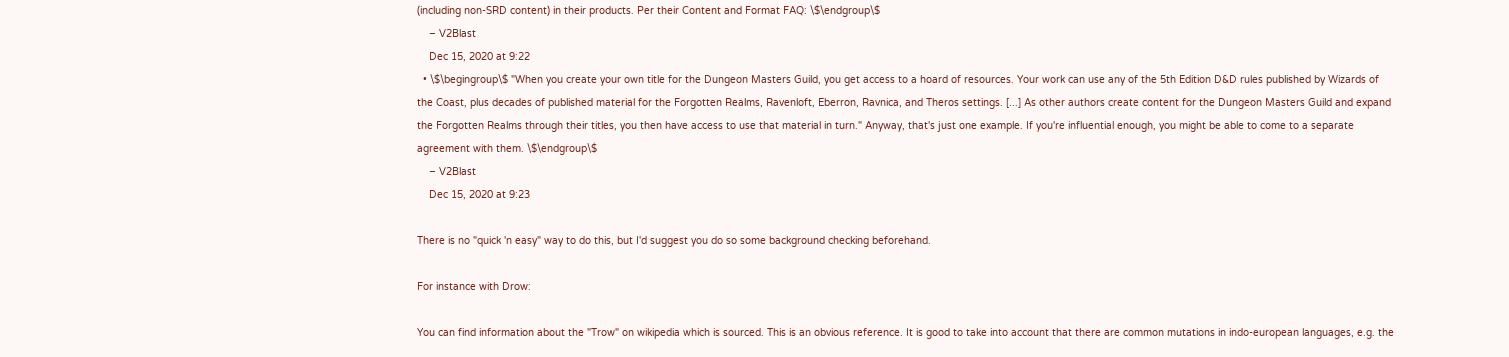(including non-SRD content) in their products. Per their Content and Format FAQ: \$\endgroup\$
    – V2Blast
    Dec 15, 2020 at 9:22
  • \$\begingroup\$ "When you create your own title for the Dungeon Masters Guild, you get access to a hoard of resources. Your work can use any of the 5th Edition D&D rules published by Wizards of the Coast, plus decades of published material for the Forgotten Realms, Ravenloft, Eberron, Ravnica, and Theros settings. [...] As other authors create content for the Dungeon Masters Guild and expand the Forgotten Realms through their titles, you then have access to use that material in turn." Anyway, that's just one example. If you're influential enough, you might be able to come to a separate agreement with them. \$\endgroup\$
    – V2Blast
    Dec 15, 2020 at 9:23

There is no "quick 'n easy" way to do this, but I'd suggest you do so some background checking beforehand.

For instance with Drow:

You can find information about the "Trow" on wikipedia which is sourced. This is an obvious reference. It is good to take into account that there are common mutations in indo-european languages, e.g. the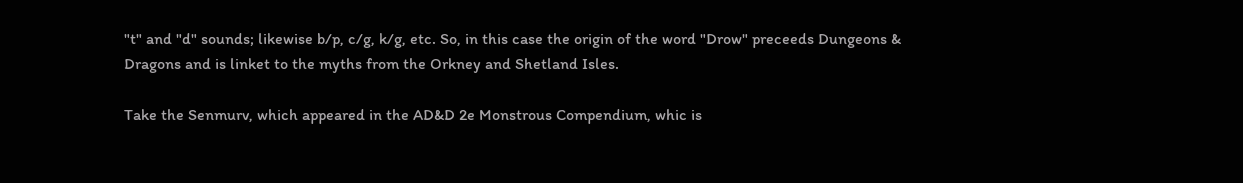"t" and "d" sounds; likewise b/p, c/g, k/g, etc. So, in this case the origin of the word "Drow" preceeds Dungeons & Dragons and is linket to the myths from the Orkney and Shetland Isles.

Take the Senmurv, which appeared in the AD&D 2e Monstrous Compendium, whic is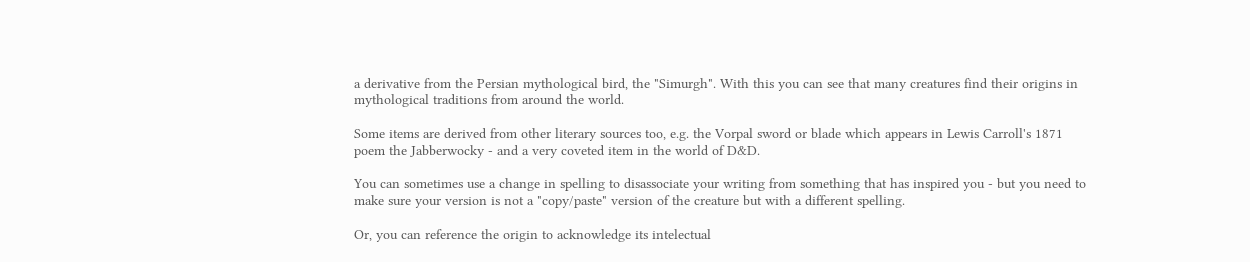a derivative from the Persian mythological bird, the "Simurgh". With this you can see that many creatures find their origins in mythological traditions from around the world.

Some items are derived from other literary sources too, e.g. the Vorpal sword or blade which appears in Lewis Carroll's 1871 poem the Jabberwocky - and a very coveted item in the world of D&D.

You can sometimes use a change in spelling to disassociate your writing from something that has inspired you - but you need to make sure your version is not a "copy/paste" version of the creature but with a different spelling.

Or, you can reference the origin to acknowledge its intelectual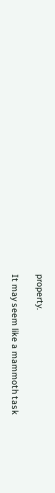property.

It may seem like a mammoth task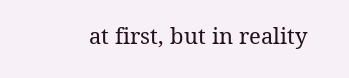at first, but in reality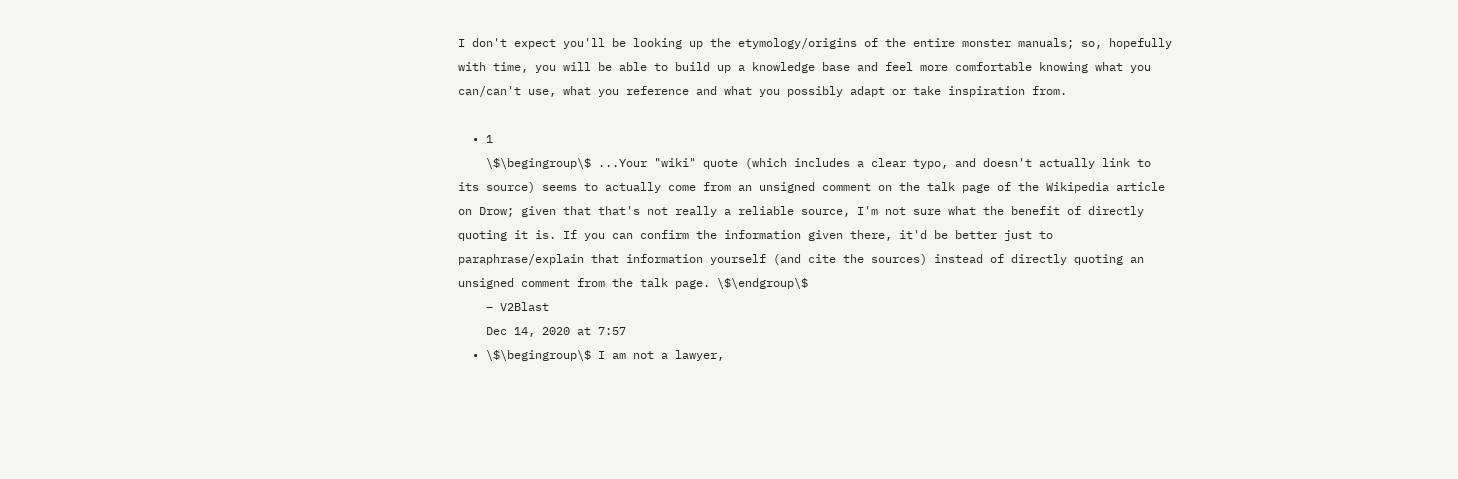I don't expect you'll be looking up the etymology/origins of the entire monster manuals; so, hopefully with time, you will be able to build up a knowledge base and feel more comfortable knowing what you can/can't use, what you reference and what you possibly adapt or take inspiration from.

  • 1
    \$\begingroup\$ ...Your "wiki" quote (which includes a clear typo, and doesn't actually link to its source) seems to actually come from an unsigned comment on the talk page of the Wikipedia article on Drow; given that that's not really a reliable source, I'm not sure what the benefit of directly quoting it is. If you can confirm the information given there, it'd be better just to paraphrase/explain that information yourself (and cite the sources) instead of directly quoting an unsigned comment from the talk page. \$\endgroup\$
    – V2Blast
    Dec 14, 2020 at 7:57
  • \$\begingroup\$ I am not a lawyer,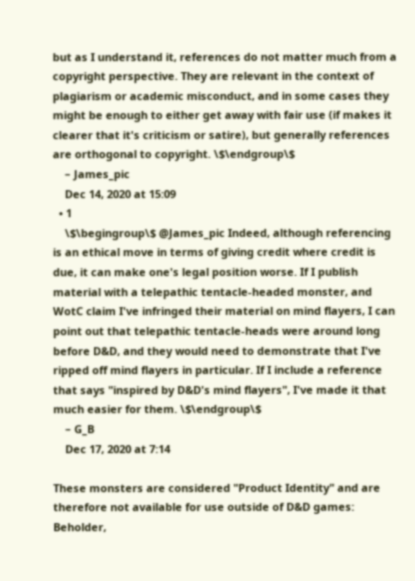but as I understand it, references do not matter much from a copyright perspective. They are relevant in the context of plagiarism or academic misconduct, and in some cases they might be enough to either get away with fair use (if makes it clearer that it's criticism or satire), but generally references are orthogonal to copyright. \$\endgroup\$
    – James_pic
    Dec 14, 2020 at 15:09
  • 1
    \$\begingroup\$ @James_pic Indeed, although referencing is an ethical move in terms of giving credit where credit is due, it can make one's legal position worse. If I publish material with a telepathic tentacle-headed monster, and WotC claim I've infringed their material on mind flayers, I can point out that telepathic tentacle-heads were around long before D&D, and they would need to demonstrate that I've ripped off mind flayers in particular. If I include a reference that says "inspired by D&D's mind flayers", I've made it that much easier for them. \$\endgroup\$
    – G_B
    Dec 17, 2020 at 7:14

These monsters are considered "Product Identity" and are therefore not available for use outside of D&D games: Beholder,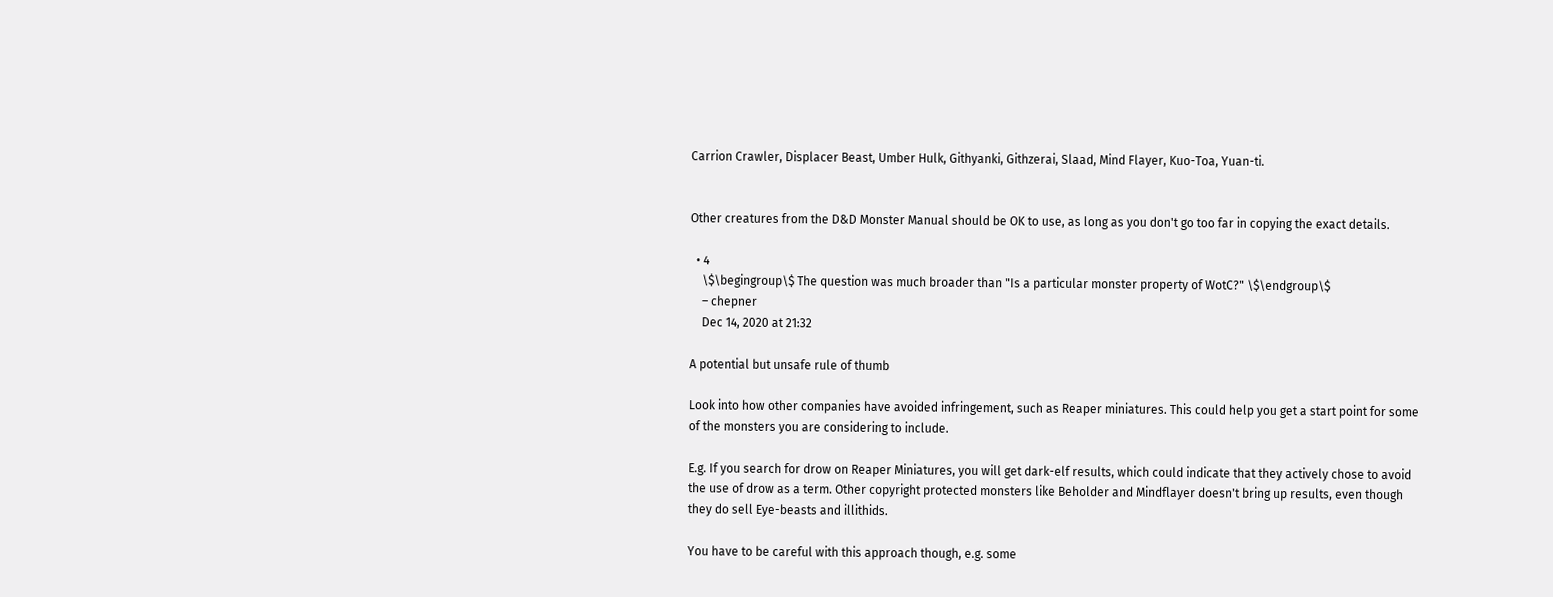Carrion Crawler, Displacer Beast, Umber Hulk, Githyanki, Githzerai, Slaad, Mind Flayer, Kuo-Toa, Yuan-ti.


Other creatures from the D&D Monster Manual should be OK to use, as long as you don't go too far in copying the exact details.

  • 4
    \$\begingroup\$ The question was much broader than "Is a particular monster property of WotC?" \$\endgroup\$
    – chepner
    Dec 14, 2020 at 21:32

A potential but unsafe rule of thumb

Look into how other companies have avoided infringement, such as Reaper miniatures. This could help you get a start point for some of the monsters you are considering to include.

E.g. If you search for drow on Reaper Miniatures, you will get dark-elf results, which could indicate that they actively chose to avoid the use of drow as a term. Other copyright protected monsters like Beholder and Mindflayer doesn't bring up results, even though they do sell Eye-beasts and illithids.

You have to be careful with this approach though, e.g. some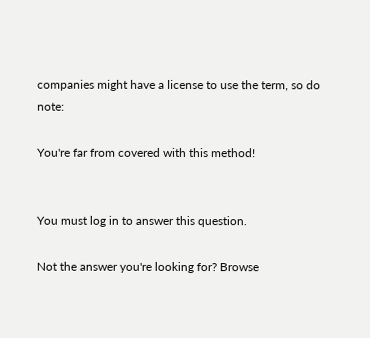companies might have a license to use the term, so do note:

You're far from covered with this method!


You must log in to answer this question.

Not the answer you're looking for? Browse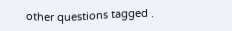other questions tagged .